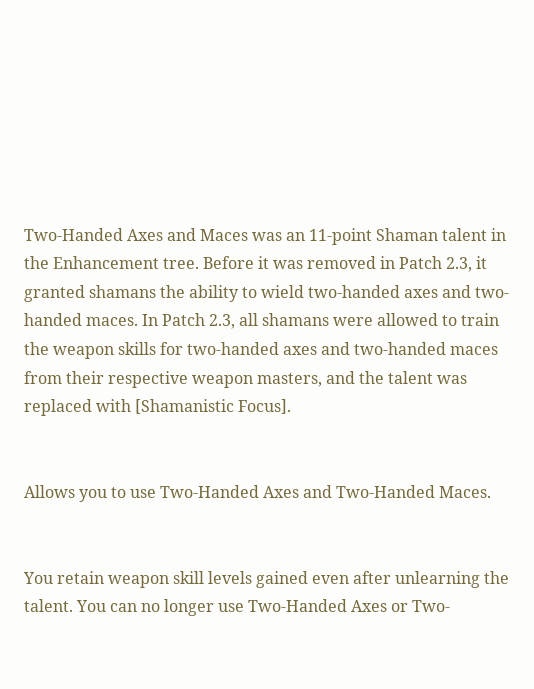Two-Handed Axes and Maces was an 11-point Shaman talent in the Enhancement tree. Before it was removed in Patch 2.3, it granted shamans the ability to wield two-handed axes and two-handed maces. In Patch 2.3, all shamans were allowed to train the weapon skills for two-handed axes and two-handed maces from their respective weapon masters, and the talent was replaced with [Shamanistic Focus].


Allows you to use Two-Handed Axes and Two-Handed Maces.


You retain weapon skill levels gained even after unlearning the talent. You can no longer use Two-Handed Axes or Two-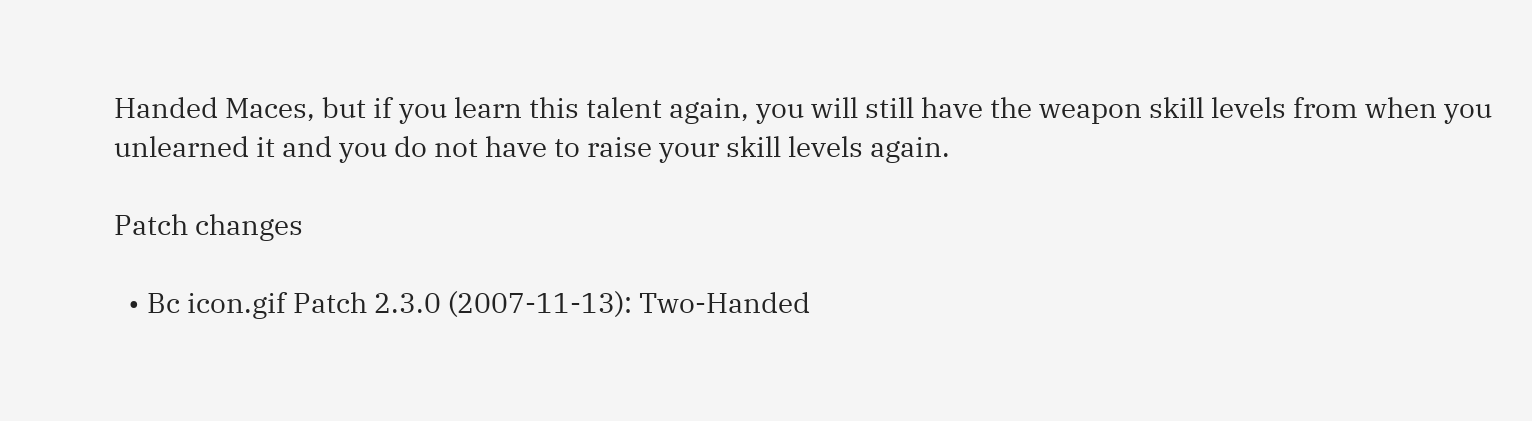Handed Maces, but if you learn this talent again, you will still have the weapon skill levels from when you unlearned it and you do not have to raise your skill levels again.

Patch changes

  • Bc icon.gif Patch 2.3.0 (2007-11-13): Two-Handed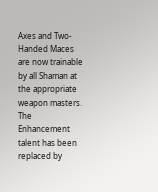Axes and Two-Handed Maces are now trainable by all Shaman at the appropriate weapon masters. The Enhancement talent has been replaced by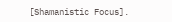[Shamanistic Focus].